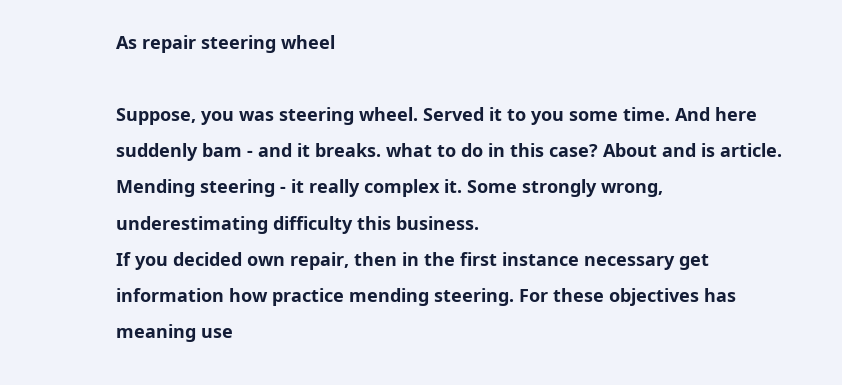As repair steering wheel

Suppose, you was steering wheel. Served it to you some time. And here suddenly bam - and it breaks. what to do in this case? About and is article.
Mending steering - it really complex it. Some strongly wrong, underestimating difficulty this business.
If you decided own repair, then in the first instance necessary get information how practice mending steering. For these objectives has meaning use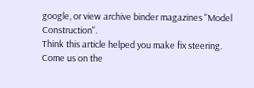google, or view archive binder magazines "Model Construction".
Think this article helped you make fix steering.
Come us on the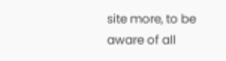site more, to be aware of all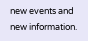new events and new information.